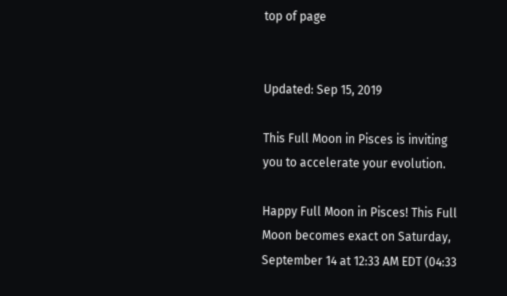top of page


Updated: Sep 15, 2019

This Full Moon in Pisces is inviting you to accelerate your evolution.

Happy Full Moon in Pisces! This Full Moon becomes exact on Saturday, September 14 at 12:33 AM EDT (04:33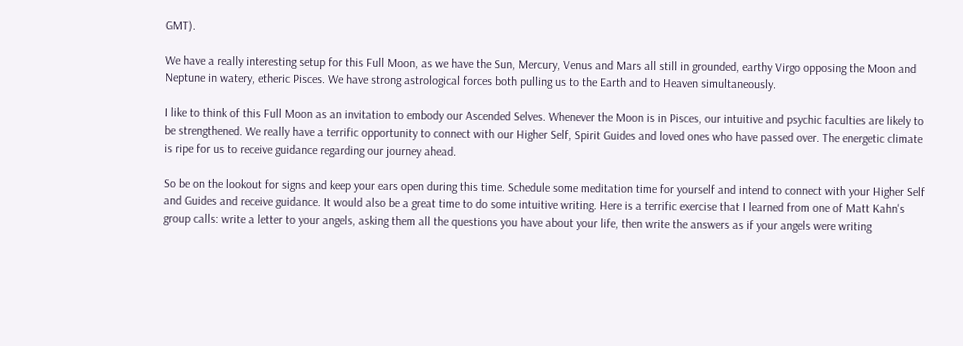GMT).

We have a really interesting setup for this Full Moon, as we have the Sun, Mercury, Venus and Mars all still in grounded, earthy Virgo opposing the Moon and Neptune in watery, etheric Pisces. We have strong astrological forces both pulling us to the Earth and to Heaven simultaneously.

I like to think of this Full Moon as an invitation to embody our Ascended Selves. Whenever the Moon is in Pisces, our intuitive and psychic faculties are likely to be strengthened. We really have a terrific opportunity to connect with our Higher Self, Spirit Guides and loved ones who have passed over. The energetic climate is ripe for us to receive guidance regarding our journey ahead.

So be on the lookout for signs and keep your ears open during this time. Schedule some meditation time for yourself and intend to connect with your Higher Self and Guides and receive guidance. It would also be a great time to do some intuitive writing. Here is a terrific exercise that I learned from one of Matt Kahn's group calls: write a letter to your angels, asking them all the questions you have about your life, then write the answers as if your angels were writing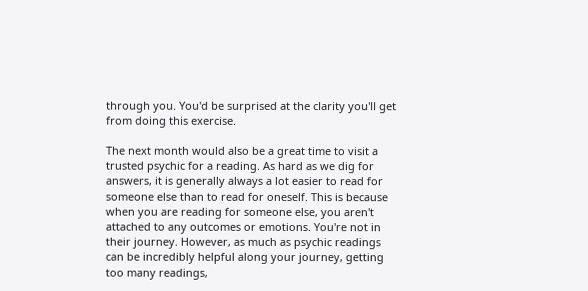through you. You'd be surprised at the clarity you'll get from doing this exercise.

The next month would also be a great time to visit a trusted psychic for a reading. As hard as we dig for answers, it is generally always a lot easier to read for someone else than to read for oneself. This is because when you are reading for someone else, you aren't attached to any outcomes or emotions. You're not in their journey. However, as much as psychic readings can be incredibly helpful along your journey, getting too many readings,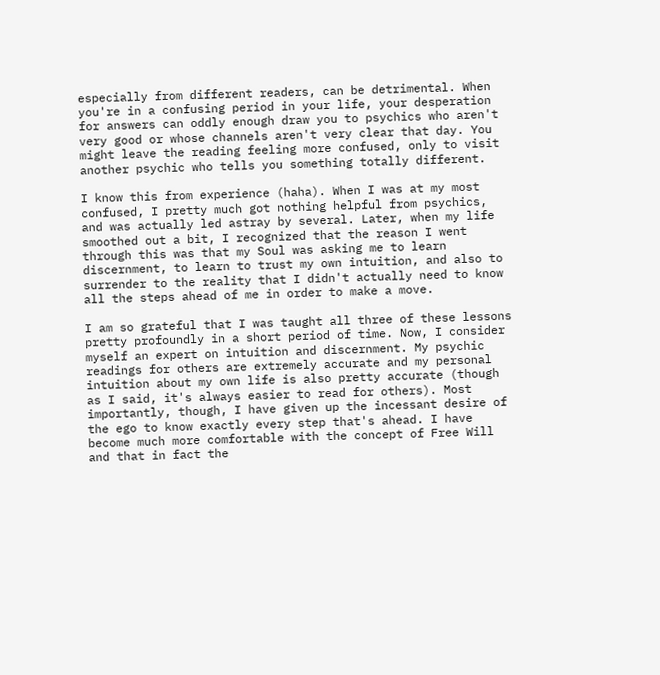especially from different readers, can be detrimental. When you're in a confusing period in your life, your desperation for answers can oddly enough draw you to psychics who aren't very good or whose channels aren't very clear that day. You might leave the reading feeling more confused, only to visit another psychic who tells you something totally different.

I know this from experience (haha). When I was at my most confused, I pretty much got nothing helpful from psychics, and was actually led astray by several. Later, when my life smoothed out a bit, I recognized that the reason I went through this was that my Soul was asking me to learn discernment, to learn to trust my own intuition, and also to surrender to the reality that I didn't actually need to know all the steps ahead of me in order to make a move.

I am so grateful that I was taught all three of these lessons pretty profoundly in a short period of time. Now, I consider myself an expert on intuition and discernment. My psychic readings for others are extremely accurate and my personal intuition about my own life is also pretty accurate (though as I said, it's always easier to read for others). Most importantly, though, I have given up the incessant desire of the ego to know exactly every step that's ahead. I have become much more comfortable with the concept of Free Will and that in fact the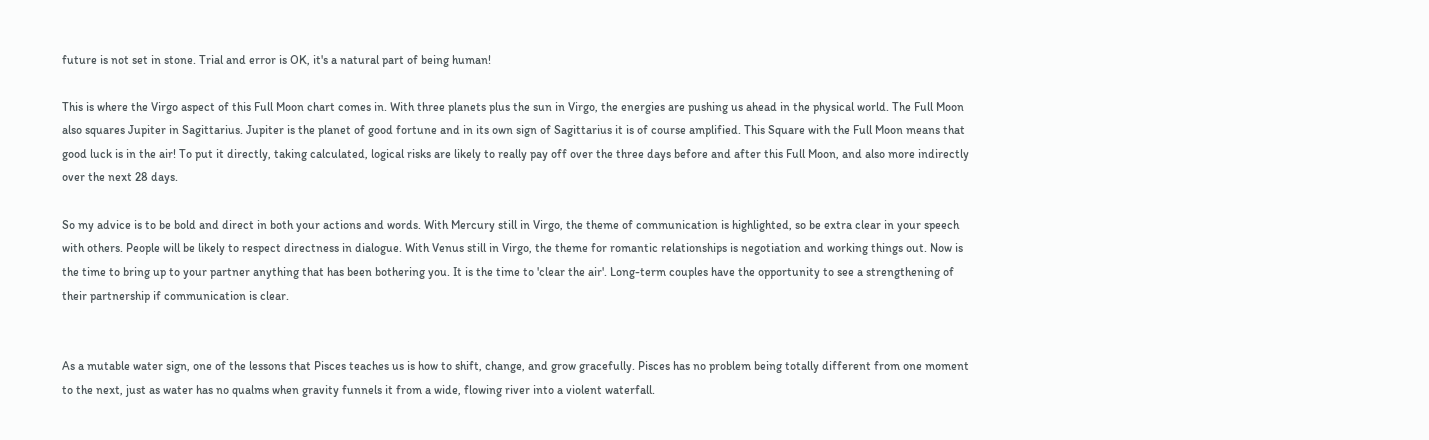future is not set in stone. Trial and error is OK, it's a natural part of being human!

This is where the Virgo aspect of this Full Moon chart comes in. With three planets plus the sun in Virgo, the energies are pushing us ahead in the physical world. The Full Moon also squares Jupiter in Sagittarius. Jupiter is the planet of good fortune and in its own sign of Sagittarius it is of course amplified. This Square with the Full Moon means that good luck is in the air! To put it directly, taking calculated, logical risks are likely to really pay off over the three days before and after this Full Moon, and also more indirectly over the next 28 days.

So my advice is to be bold and direct in both your actions and words. With Mercury still in Virgo, the theme of communication is highlighted, so be extra clear in your speech with others. People will be likely to respect directness in dialogue. With Venus still in Virgo, the theme for romantic relationships is negotiation and working things out. Now is the time to bring up to your partner anything that has been bothering you. It is the time to 'clear the air'. Long-term couples have the opportunity to see a strengthening of their partnership if communication is clear.


As a mutable water sign, one of the lessons that Pisces teaches us is how to shift, change, and grow gracefully. Pisces has no problem being totally different from one moment to the next, just as water has no qualms when gravity funnels it from a wide, flowing river into a violent waterfall.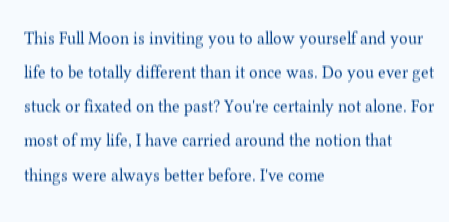This Full Moon is inviting you to allow yourself and your life to be totally different than it once was. Do you ever get stuck or fixated on the past? You're certainly not alone. For most of my life, I have carried around the notion that things were always better before. I've come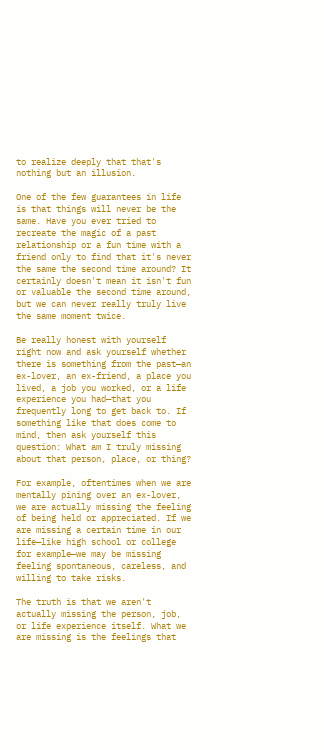to realize deeply that that's nothing but an illusion.

One of the few guarantees in life is that things will never be the same. Have you ever tried to recreate the magic of a past relationship or a fun time with a friend only to find that it's never the same the second time around? It certainly doesn't mean it isn't fun or valuable the second time around, but we can never really truly live the same moment twice.

Be really honest with yourself right now and ask yourself whether there is something from the past—an ex-lover, an ex-friend, a place you lived, a job you worked, or a life experience you had—that you frequently long to get back to. If something like that does come to mind, then ask yourself this question: What am I truly missing about that person, place, or thing?

For example, oftentimes when we are mentally pining over an ex-lover, we are actually missing the feeling of being held or appreciated. If we are missing a certain time in our life—like high school or college for example—we may be missing feeling spontaneous, careless, and willing to take risks.

The truth is that we aren't actually missing the person, job, or life experience itself. What we are missing is the feelings that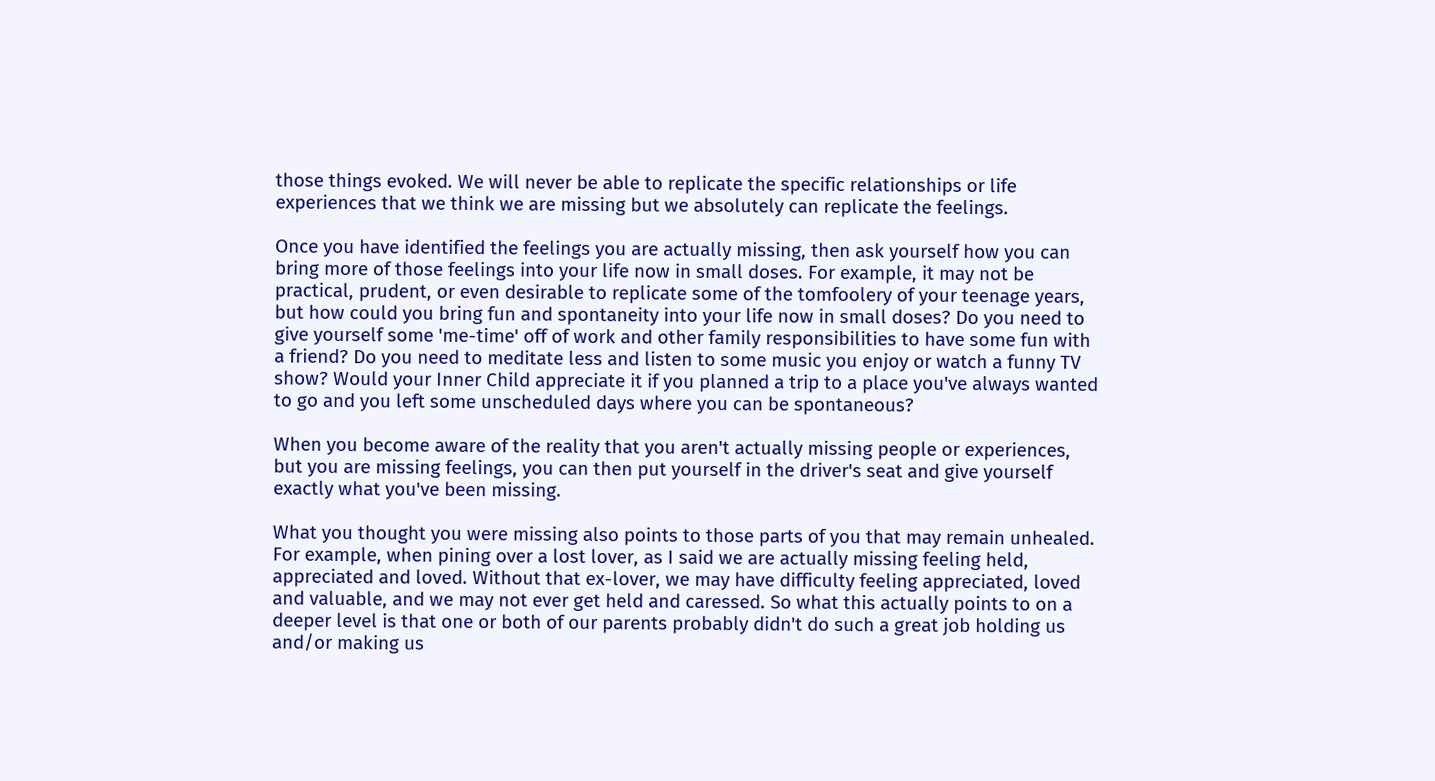those things evoked. We will never be able to replicate the specific relationships or life experiences that we think we are missing but we absolutely can replicate the feelings.

Once you have identified the feelings you are actually missing, then ask yourself how you can bring more of those feelings into your life now in small doses. For example, it may not be practical, prudent, or even desirable to replicate some of the tomfoolery of your teenage years, but how could you bring fun and spontaneity into your life now in small doses? Do you need to give yourself some 'me-time' off of work and other family responsibilities to have some fun with a friend? Do you need to meditate less and listen to some music you enjoy or watch a funny TV show? Would your Inner Child appreciate it if you planned a trip to a place you've always wanted to go and you left some unscheduled days where you can be spontaneous?

When you become aware of the reality that you aren't actually missing people or experiences, but you are missing feelings, you can then put yourself in the driver's seat and give yourself exactly what you've been missing.

What you thought you were missing also points to those parts of you that may remain unhealed. For example, when pining over a lost lover, as I said we are actually missing feeling held, appreciated and loved. Without that ex-lover, we may have difficulty feeling appreciated, loved and valuable, and we may not ever get held and caressed. So what this actually points to on a deeper level is that one or both of our parents probably didn't do such a great job holding us and/or making us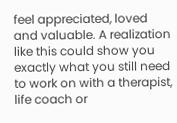feel appreciated, loved and valuable. A realization like this could show you exactly what you still need to work on with a therapist, life coach or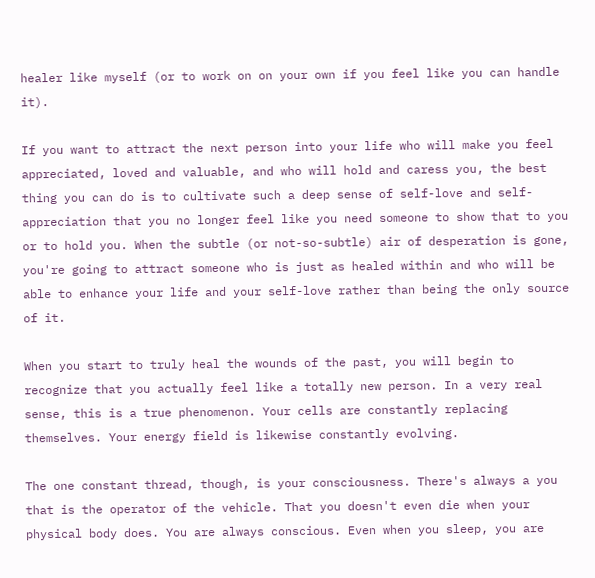healer like myself (or to work on on your own if you feel like you can handle it).

If you want to attract the next person into your life who will make you feel appreciated, loved and valuable, and who will hold and caress you, the best thing you can do is to cultivate such a deep sense of self-love and self-appreciation that you no longer feel like you need someone to show that to you or to hold you. When the subtle (or not-so-subtle) air of desperation is gone, you're going to attract someone who is just as healed within and who will be able to enhance your life and your self-love rather than being the only source of it.

When you start to truly heal the wounds of the past, you will begin to recognize that you actually feel like a totally new person. In a very real sense, this is a true phenomenon. Your cells are constantly replacing themselves. Your energy field is likewise constantly evolving.

The one constant thread, though, is your consciousness. There's always a you that is the operator of the vehicle. That you doesn't even die when your physical body does. You are always conscious. Even when you sleep, you are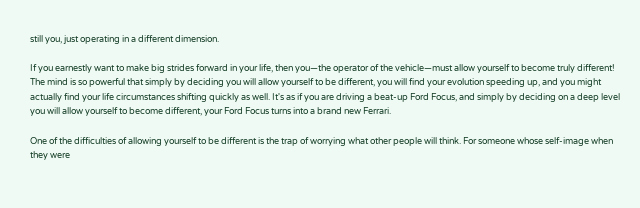still you, just operating in a different dimension.

If you earnestly want to make big strides forward in your life, then you—the operator of the vehicle—must allow yourself to become truly different! The mind is so powerful that simply by deciding you will allow yourself to be different, you will find your evolution speeding up, and you might actually find your life circumstances shifting quickly as well. It's as if you are driving a beat-up Ford Focus, and simply by deciding on a deep level you will allow yourself to become different, your Ford Focus turns into a brand new Ferrari.

One of the difficulties of allowing yourself to be different is the trap of worrying what other people will think. For someone whose self-image when they were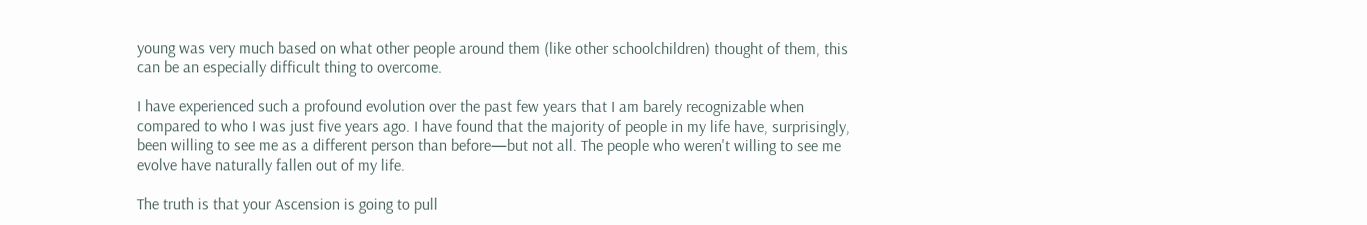young was very much based on what other people around them (like other schoolchildren) thought of them, this can be an especially difficult thing to overcome.

I have experienced such a profound evolution over the past few years that I am barely recognizable when compared to who I was just five years ago. I have found that the majority of people in my life have, surprisingly, been willing to see me as a different person than before—but not all. The people who weren't willing to see me evolve have naturally fallen out of my life.

The truth is that your Ascension is going to pull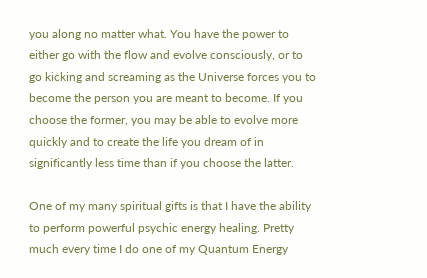you along no matter what. You have the power to either go with the flow and evolve consciously, or to go kicking and screaming as the Universe forces you to become the person you are meant to become. If you choose the former, you may be able to evolve more quickly and to create the life you dream of in significantly less time than if you choose the latter.

One of my many spiritual gifts is that I have the ability to perform powerful psychic energy healing. Pretty much every time I do one of my Quantum Energy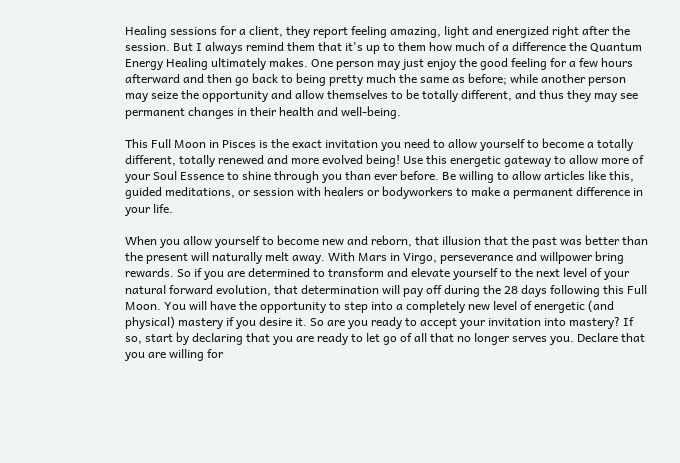Healing sessions for a client, they report feeling amazing, light and energized right after the session. But I always remind them that it's up to them how much of a difference the Quantum Energy Healing ultimately makes. One person may just enjoy the good feeling for a few hours afterward and then go back to being pretty much the same as before; while another person may seize the opportunity and allow themselves to be totally different, and thus they may see permanent changes in their health and well-being.

This Full Moon in Pisces is the exact invitation you need to allow yourself to become a totally different, totally renewed and more evolved being! Use this energetic gateway to allow more of your Soul Essence to shine through you than ever before. Be willing to allow articles like this, guided meditations, or session with healers or bodyworkers to make a permanent difference in your life.

When you allow yourself to become new and reborn, that illusion that the past was better than the present will naturally melt away. With Mars in Virgo, perseverance and willpower bring rewards. So if you are determined to transform and elevate yourself to the next level of your natural forward evolution, that determination will pay off during the 28 days following this Full Moon. You will have the opportunity to step into a completely new level of energetic (and physical) mastery if you desire it. So are you ready to accept your invitation into mastery? If so, start by declaring that you are ready to let go of all that no longer serves you. Declare that you are willing for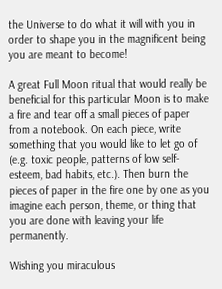the Universe to do what it will with you in order to shape you in the magnificent being you are meant to become!

A great Full Moon ritual that would really be beneficial for this particular Moon is to make a fire and tear off a small pieces of paper from a notebook. On each piece, write something that you would like to let go of (e.g. toxic people, patterns of low self-esteem, bad habits, etc.). Then burn the pieces of paper in the fire one by one as you imagine each person, theme, or thing that you are done with leaving your life permanently.

Wishing you miraculous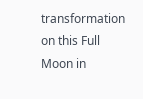transformation on this Full Moon in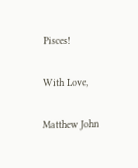Pisces!

With Love,

Matthew John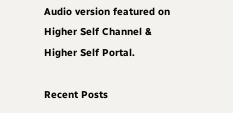Audio version featured on Higher Self Channel & Higher Self Portal.

Recent Posts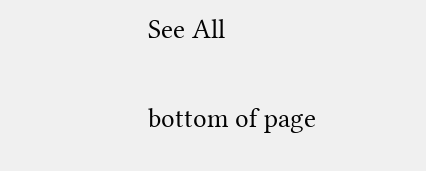See All


bottom of page